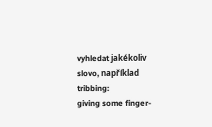vyhledat jakékoliv slovo, například tribbing:
giving some finger-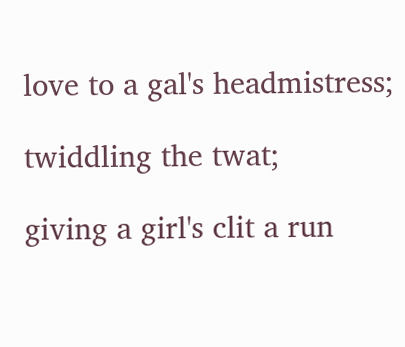love to a gal's headmistress;

twiddling the twat;

giving a girl's clit a run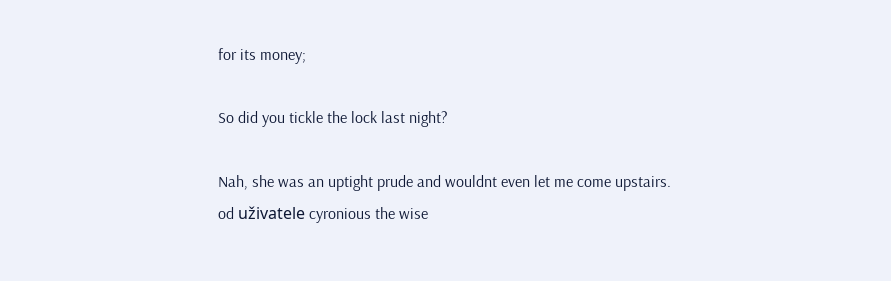for its money;

So did you tickle the lock last night?

Nah, she was an uptight prude and wouldnt even let me come upstairs.
od uživatele cyronious the wise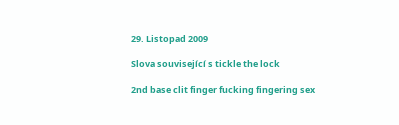29. Listopad 2009

Slova související s tickle the lock

2nd base clit finger fucking fingering sex